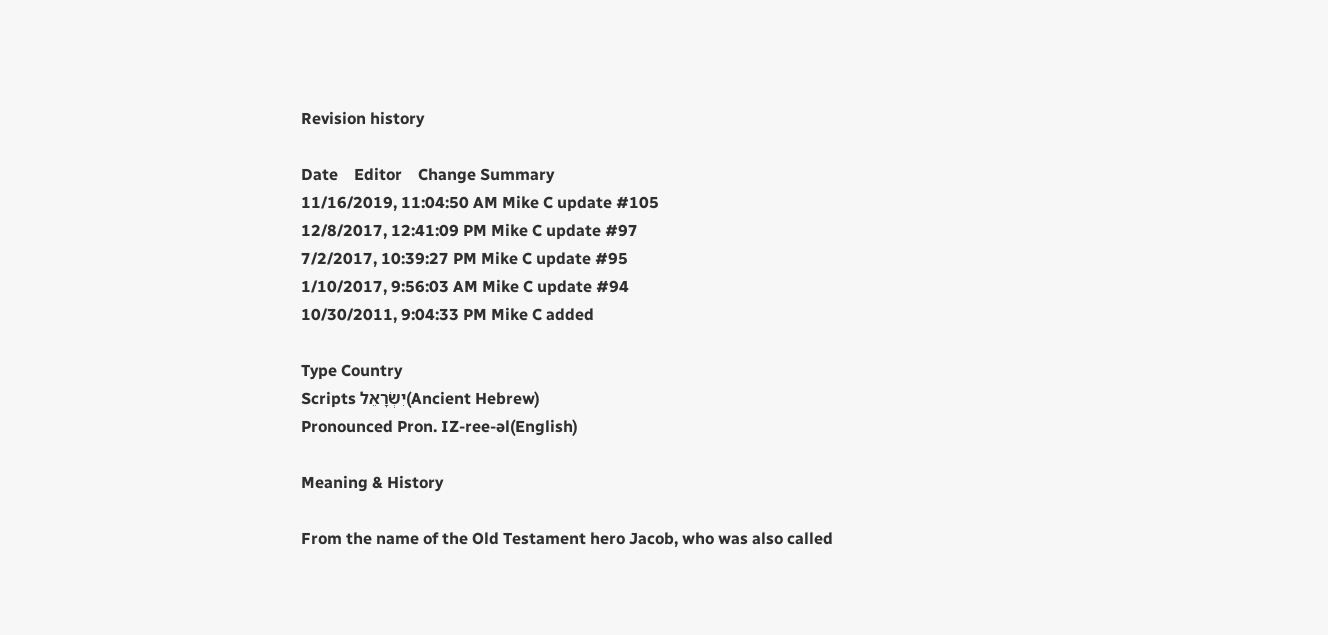Revision history

Date    Editor    Change Summary
11/16/2019, 11:04:50 AM Mike C update #105
12/8/2017, 12:41:09 PM Mike C update #97
7/2/2017, 10:39:27 PM Mike C update #95
1/10/2017, 9:56:03 AM Mike C update #94
10/30/2011, 9:04:33 PM Mike C added

Type Country
Scripts יִשְׂרָאֵל(Ancient Hebrew)
Pronounced Pron. IZ-ree-əl(English)

Meaning & History

From the name of the Old Testament hero Jacob, who was also called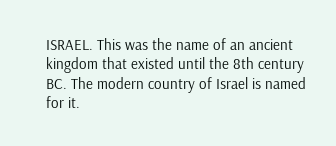ISRAEL. This was the name of an ancient kingdom that existed until the 8th century BC. The modern country of Israel is named for it.